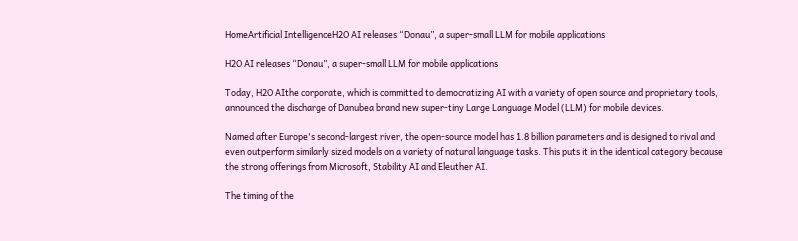HomeArtificial IntelligenceH2O AI releases “Donau”, a super-small LLM for mobile applications

H2O AI releases “Donau”, a super-small LLM for mobile applications

Today, H2O AIthe corporate, which is committed to democratizing AI with a variety of open source and proprietary tools, announced the discharge of Danubea brand new super-tiny Large Language Model (LLM) for mobile devices.

Named after Europe's second-largest river, the open-source model has 1.8 billion parameters and is designed to rival and even outperform similarly sized models on a variety of natural language tasks. This puts it in the identical category because the strong offerings from Microsoft, Stability AI and Eleuther AI.

The timing of the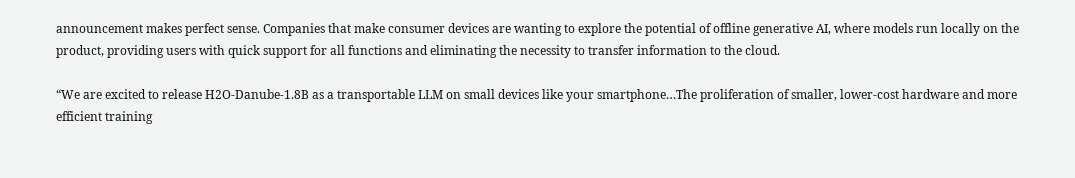announcement makes perfect sense. Companies that make consumer devices are wanting to explore the potential of offline generative AI, where models run locally on the product, providing users with quick support for all functions and eliminating the necessity to transfer information to the cloud.

“We are excited to release H2O-Danube-1.8B as a transportable LLM on small devices like your smartphone…The proliferation of smaller, lower-cost hardware and more efficient training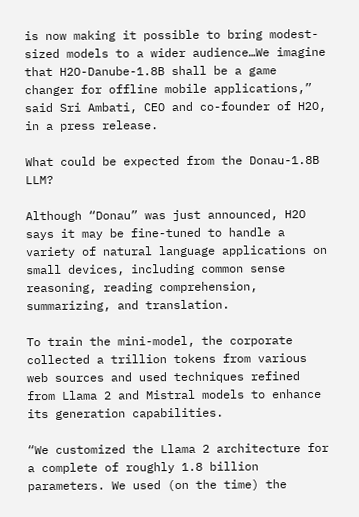is now making it possible to bring modest-sized models to a wider audience…We imagine that H2O-Danube-1.8B shall be a game changer for offline mobile applications,” said Sri Ambati, CEO and co-founder of H2O, in a press release.

What could be expected from the Donau-1.8B LLM?

Although “Donau” was just announced, H2O says it may be fine-tuned to handle a variety of natural language applications on small devices, including common sense reasoning, reading comprehension, summarizing, and translation.

To train the mini-model, the corporate collected a trillion tokens from various web sources and used techniques refined from Llama 2 and Mistral models to enhance its generation capabilities.

“We customized the Llama 2 architecture for a complete of roughly 1.8 billion parameters. We used (on the time) the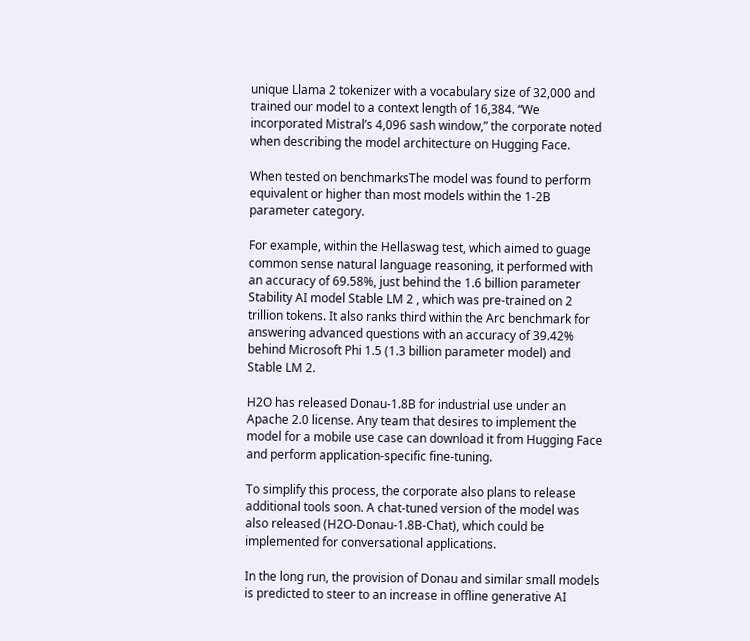unique Llama 2 tokenizer with a vocabulary size of 32,000 and trained our model to a context length of 16,384. “We incorporated Mistral’s 4,096 sash window,” the corporate noted when describing the model architecture on Hugging Face.

When tested on benchmarksThe model was found to perform equivalent or higher than most models within the 1-2B parameter category.

For example, within the Hellaswag test, which aimed to guage common sense natural language reasoning, it performed with an accuracy of 69.58%, just behind the 1.6 billion parameter Stability AI model Stable LM 2 , which was pre-trained on 2 trillion tokens. It also ranks third within the Arc benchmark for answering advanced questions with an accuracy of 39.42% behind Microsoft Phi 1.5 (1.3 billion parameter model) and Stable LM 2.

H2O has released Donau-1.8B for industrial use under an Apache 2.0 license. Any team that desires to implement the model for a mobile use case can download it from Hugging Face and perform application-specific fine-tuning.

To simplify this process, the corporate also plans to release additional tools soon. A chat-tuned version of the model was also released (H2O-Donau-1.8B-Chat), which could be implemented for conversational applications.

In the long run, the provision of Donau and similar small models is predicted to steer to an increase in offline generative AI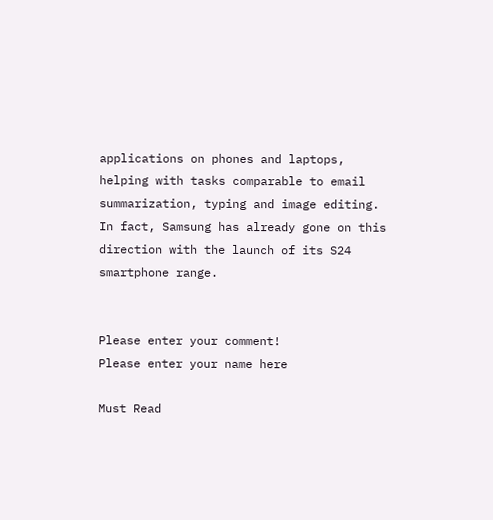applications on phones and laptops, helping with tasks comparable to email summarization, typing and image editing. In fact, Samsung has already gone on this direction with the launch of its S24 smartphone range.


Please enter your comment!
Please enter your name here

Must Read